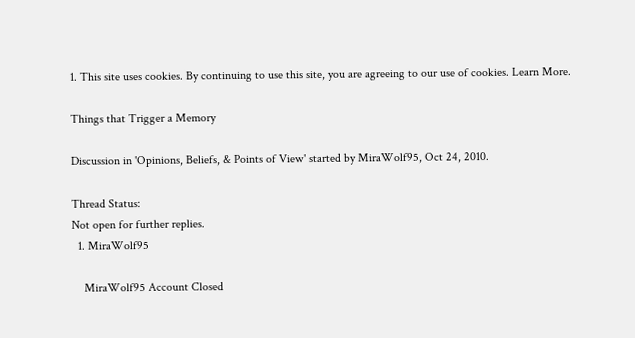1. This site uses cookies. By continuing to use this site, you are agreeing to our use of cookies. Learn More.

Things that Trigger a Memory

Discussion in 'Opinions, Beliefs, & Points of View' started by MiraWolf95, Oct 24, 2010.

Thread Status:
Not open for further replies.
  1. MiraWolf95

    MiraWolf95 Account Closed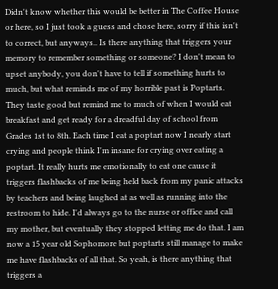Didn't know whether this would be better in The Coffee House or here, so I just took a guess and chose here, sorry if this isn't to correct, but anyways.. Is there anything that triggers your memory to remember something or someone? I don't mean to upset anybody, you don't have to tell if something hurts to much, but what reminds me of my horrible past is Poptarts. They taste good but remind me to much of when I would eat breakfast and get ready for a dreadful day of school from Grades 1st to 8th. Each time I eat a poptart now I nearly start crying and people think I'm insane for crying over eating a poptart. It really hurts me emotionally to eat one cause it triggers flashbacks of me being held back from my panic attacks by teachers and being laughed at as well as running into the restroom to hide. I'd always go to the nurse or office and call my mother, but eventually they stopped letting me do that. I am now a 15 year old Sophomore but poptarts still manage to make me have flashbacks of all that. So yeah, is there anything that triggers a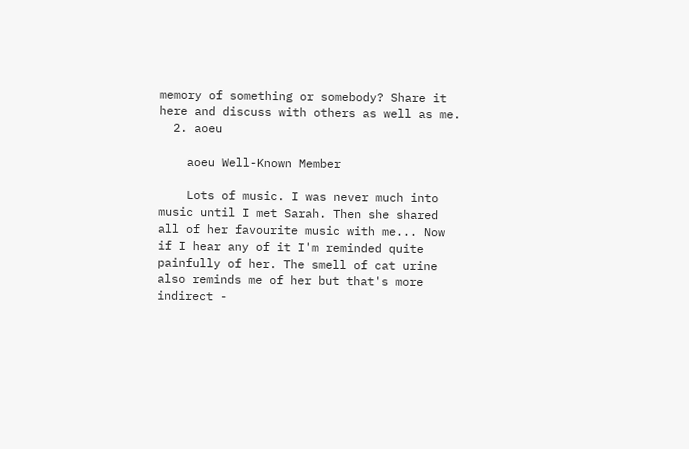memory of something or somebody? Share it here and discuss with others as well as me.
  2. aoeu

    aoeu Well-Known Member

    Lots of music. I was never much into music until I met Sarah. Then she shared all of her favourite music with me... Now if I hear any of it I'm reminded quite painfully of her. The smell of cat urine also reminds me of her but that's more indirect -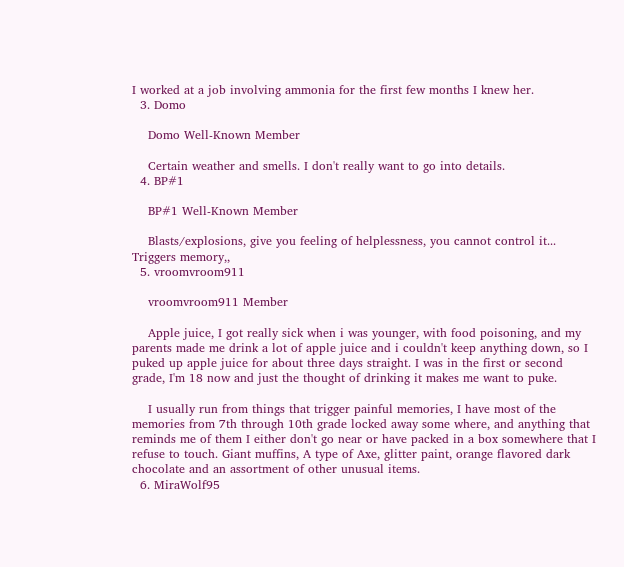I worked at a job involving ammonia for the first few months I knew her.
  3. Domo

    Domo Well-Known Member

    Certain weather and smells. I don't really want to go into details.
  4. BP#1

    BP#1 Well-Known Member

    Blasts/explosions, give you feeling of helplessness, you cannot control it... Triggers memory,,
  5. vroomvroom911

    vroomvroom911 Member

    Apple juice, I got really sick when i was younger, with food poisoning, and my parents made me drink a lot of apple juice and i couldn't keep anything down, so I puked up apple juice for about three days straight. I was in the first or second grade, I'm 18 now and just the thought of drinking it makes me want to puke.

    I usually run from things that trigger painful memories, I have most of the memories from 7th through 10th grade locked away some where, and anything that reminds me of them I either don't go near or have packed in a box somewhere that I refuse to touch. Giant muffins, A type of Axe, glitter paint, orange flavored dark chocolate and an assortment of other unusual items.
  6. MiraWolf95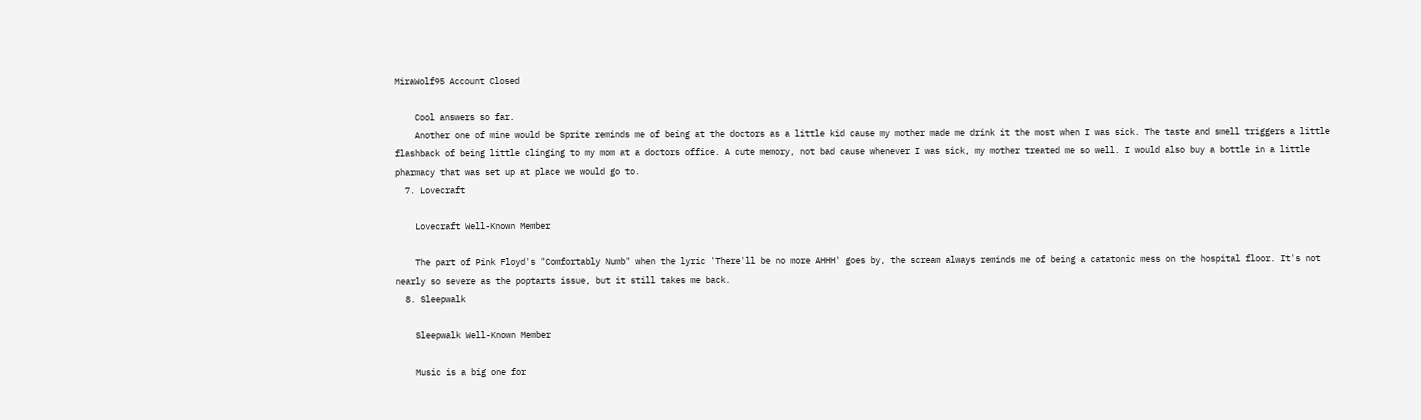MiraWolf95 Account Closed

    Cool answers so far.
    Another one of mine would be Sprite reminds me of being at the doctors as a little kid cause my mother made me drink it the most when I was sick. The taste and smell triggers a little flashback of being little clinging to my mom at a doctors office. A cute memory, not bad cause whenever I was sick, my mother treated me so well. I would also buy a bottle in a little pharmacy that was set up at place we would go to.
  7. Lovecraft

    Lovecraft Well-Known Member

    The part of Pink Floyd's "Comfortably Numb" when the lyric 'There'll be no more AHHH' goes by, the scream always reminds me of being a catatonic mess on the hospital floor. It's not nearly so severe as the poptarts issue, but it still takes me back.
  8. Sleepwalk

    Sleepwalk Well-Known Member

    Music is a big one for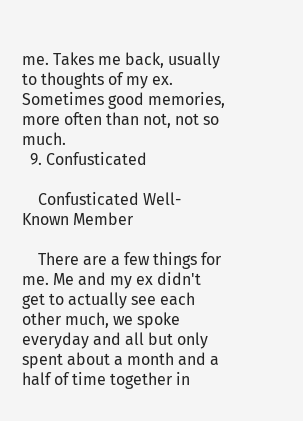me. Takes me back, usually to thoughts of my ex. Sometimes good memories, more often than not, not so much.
  9. Confusticated

    Confusticated Well-Known Member

    There are a few things for me. Me and my ex didn't get to actually see each other much, we spoke everyday and all but only spent about a month and a half of time together in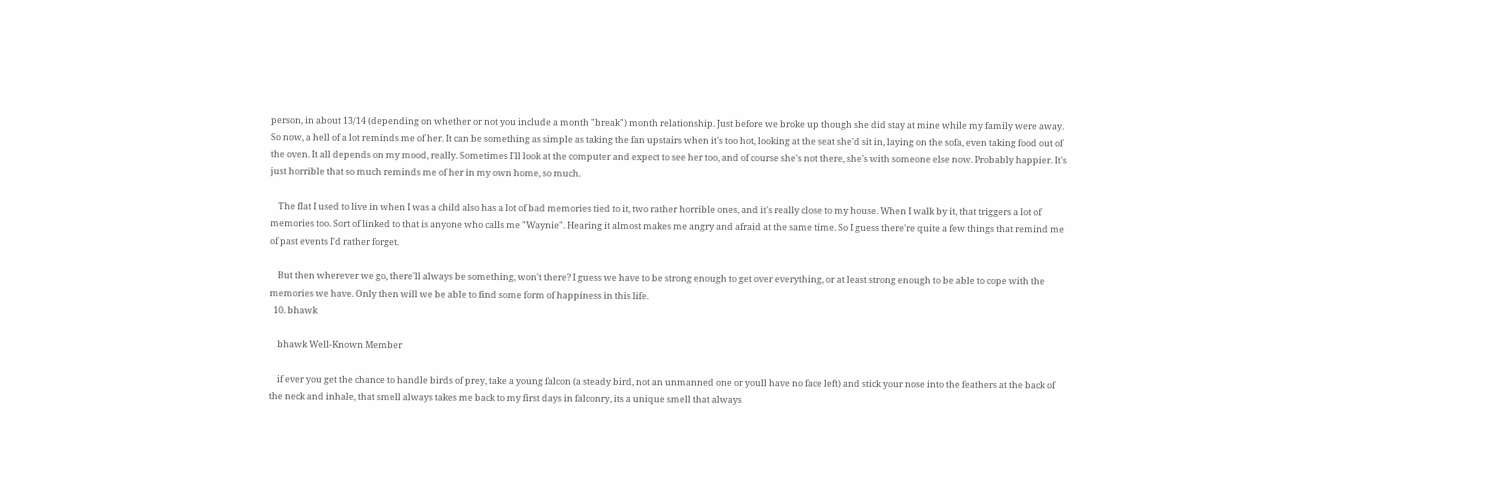person, in about 13/14 (depending on whether or not you include a month "break") month relationship. Just before we broke up though she did stay at mine while my family were away. So now, a hell of a lot reminds me of her. It can be something as simple as taking the fan upstairs when it's too hot, looking at the seat she'd sit in, laying on the sofa, even taking food out of the oven. It all depends on my mood, really. Sometimes I'll look at the computer and expect to see her too, and of course she's not there, she's with someone else now. Probably happier. It's just horrible that so much reminds me of her in my own home, so much.

    The flat I used to live in when I was a child also has a lot of bad memories tied to it, two rather horrible ones, and it's really close to my house. When I walk by it, that triggers a lot of memories too. Sort of linked to that is anyone who calls me "Waynie". Hearing it almost makes me angry and afraid at the same time. So I guess there're quite a few things that remind me of past events I'd rather forget.

    But then wherever we go, there'll always be something, won't there? I guess we have to be strong enough to get over everything, or at least strong enough to be able to cope with the memories we have. Only then will we be able to find some form of happiness in this life.
  10. bhawk

    bhawk Well-Known Member

    if ever you get the chance to handle birds of prey, take a young falcon (a steady bird, not an unmanned one or youll have no face left) and stick your nose into the feathers at the back of the neck and inhale, that smell always takes me back to my first days in falconry, its a unique smell that always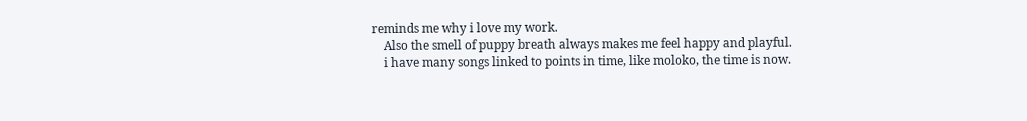reminds me why i love my work.
    Also the smell of puppy breath always makes me feel happy and playful.
    i have many songs linked to points in time, like moloko, the time is now.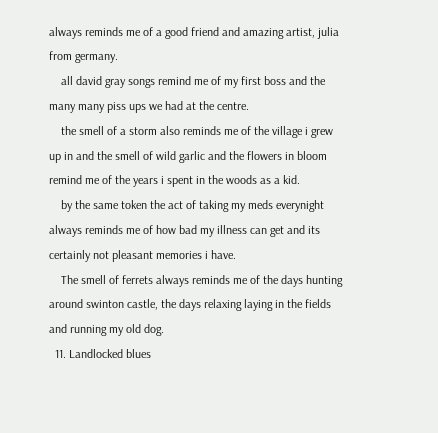always reminds me of a good friend and amazing artist, julia from germany.
    all david gray songs remind me of my first boss and the many many piss ups we had at the centre.
    the smell of a storm also reminds me of the village i grew up in and the smell of wild garlic and the flowers in bloom remind me of the years i spent in the woods as a kid.
    by the same token the act of taking my meds everynight always reminds me of how bad my illness can get and its certainly not pleasant memories i have.
    The smell of ferrets always reminds me of the days hunting around swinton castle, the days relaxing laying in the fields and running my old dog.
  11. Landlocked blues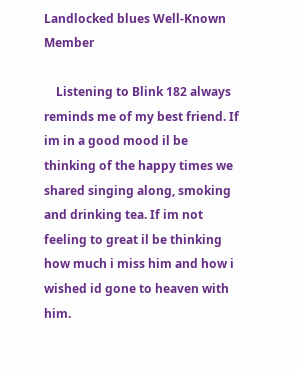Landlocked blues Well-Known Member

    Listening to Blink 182 always reminds me of my best friend. If im in a good mood il be thinking of the happy times we shared singing along, smoking and drinking tea. If im not feeling to great il be thinking how much i miss him and how i wished id gone to heaven with him.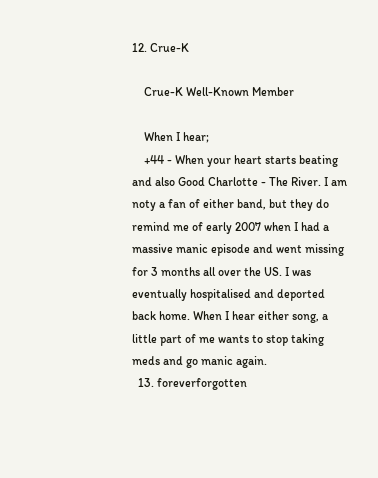12. Crue-K

    Crue-K Well-Known Member

    When I hear;
    +44 - When your heart starts beating and also Good Charlotte - The River. I am noty a fan of either band, but they do remind me of early 2007 when I had a massive manic episode and went missing for 3 months all over the US. I was eventually hospitalised and deported back home. When I hear either song, a little part of me wants to stop taking meds and go manic again.
  13. foreverforgotten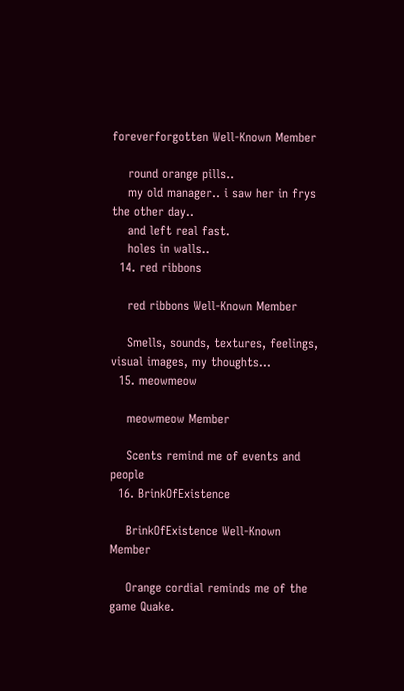foreverforgotten Well-Known Member

    round orange pills..
    my old manager.. i saw her in frys the other day..
    and left real fast.
    holes in walls..
  14. red ribbons

    red ribbons Well-Known Member

    Smells, sounds, textures, feelings, visual images, my thoughts...
  15. meowmeow

    meowmeow Member

    Scents remind me of events and people
  16. BrinkOfExistence

    BrinkOfExistence Well-Known Member

    Orange cordial reminds me of the game Quake.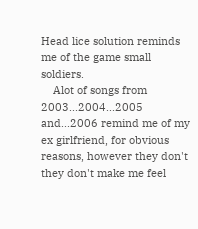Head lice solution reminds me of the game small soldiers.
    Alot of songs from 2003...2004...2005 and...2006 remind me of my ex girlfriend, for obvious reasons, however they don't they don't make me feel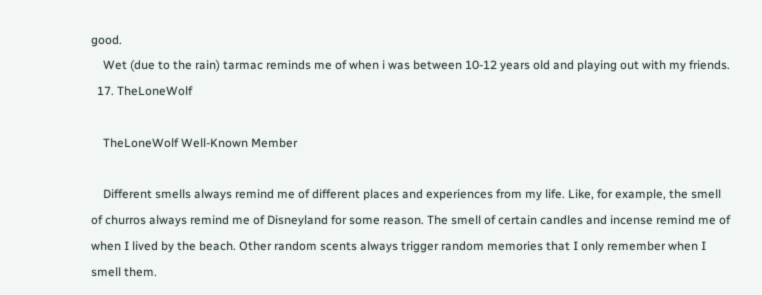good.
    Wet (due to the rain) tarmac reminds me of when i was between 10-12 years old and playing out with my friends.
  17. TheLoneWolf

    TheLoneWolf Well-Known Member

    Different smells always remind me of different places and experiences from my life. Like, for example, the smell of churros always remind me of Disneyland for some reason. The smell of certain candles and incense remind me of when I lived by the beach. Other random scents always trigger random memories that I only remember when I smell them.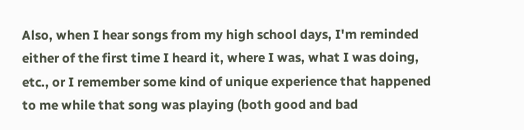Also, when I hear songs from my high school days, I'm reminded either of the first time I heard it, where I was, what I was doing, etc., or I remember some kind of unique experience that happened to me while that song was playing (both good and bad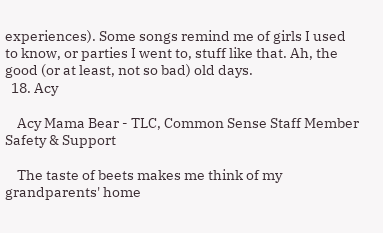experiences). Some songs remind me of girls I used to know, or parties I went to, stuff like that. Ah, the good (or at least, not so bad) old days.
  18. Acy

    Acy Mama Bear - TLC, Common Sense Staff Member Safety & Support

    The taste of beets makes me think of my grandparents' home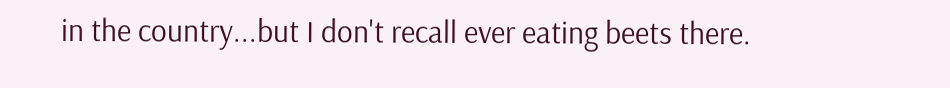in the country...but I don't recall ever eating beets there.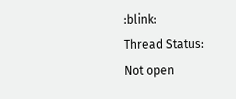:blink:
Thread Status:
Not open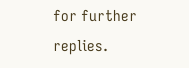for further replies.